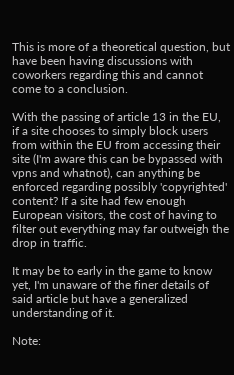This is more of a theoretical question, but have been having discussions with coworkers regarding this and cannot come to a conclusion.

With the passing of article 13 in the EU, if a site chooses to simply block users from within the EU from accessing their site (I'm aware this can be bypassed with vpns and whatnot), can anything be enforced regarding possibly 'copyrighted' content? If a site had few enough European visitors, the cost of having to filter out everything may far outweigh the drop in traffic.

It may be to early in the game to know yet, I'm unaware of the finer details of said article but have a generalized understanding of it.

Note: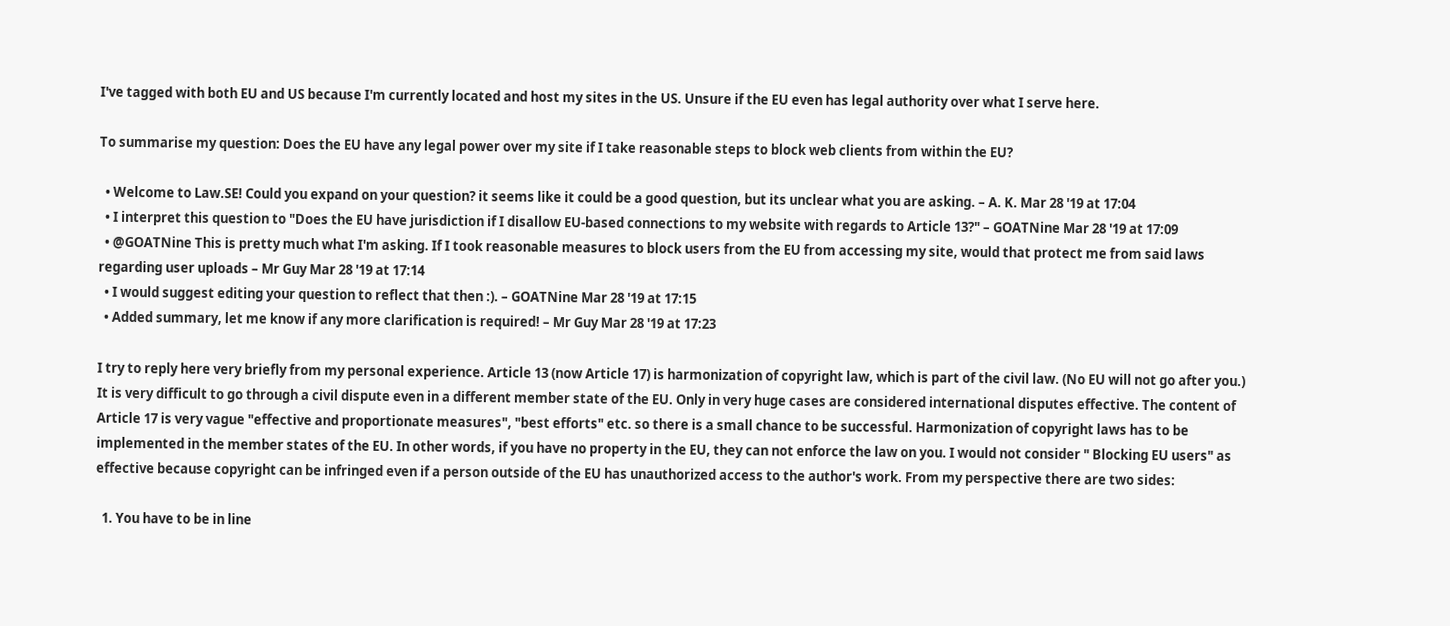I've tagged with both EU and US because I'm currently located and host my sites in the US. Unsure if the EU even has legal authority over what I serve here.

To summarise my question: Does the EU have any legal power over my site if I take reasonable steps to block web clients from within the EU?

  • Welcome to Law.SE! Could you expand on your question? it seems like it could be a good question, but its unclear what you are asking. – A. K. Mar 28 '19 at 17:04
  • I interpret this question to "Does the EU have jurisdiction if I disallow EU-based connections to my website with regards to Article 13?" – GOATNine Mar 28 '19 at 17:09
  • @GOATNine This is pretty much what I'm asking. If I took reasonable measures to block users from the EU from accessing my site, would that protect me from said laws regarding user uploads – Mr Guy Mar 28 '19 at 17:14
  • I would suggest editing your question to reflect that then :). – GOATNine Mar 28 '19 at 17:15
  • Added summary, let me know if any more clarification is required! – Mr Guy Mar 28 '19 at 17:23

I try to reply here very briefly from my personal experience. Article 13 (now Article 17) is harmonization of copyright law, which is part of the civil law. (No EU will not go after you.) It is very difficult to go through a civil dispute even in a different member state of the EU. Only in very huge cases are considered international disputes effective. The content of Article 17 is very vague "effective and proportionate measures", "best efforts" etc. so there is a small chance to be successful. Harmonization of copyright laws has to be implemented in the member states of the EU. In other words, if you have no property in the EU, they can not enforce the law on you. I would not consider " Blocking EU users" as effective because copyright can be infringed even if a person outside of the EU has unauthorized access to the author's work. From my perspective there are two sides:

  1. You have to be in line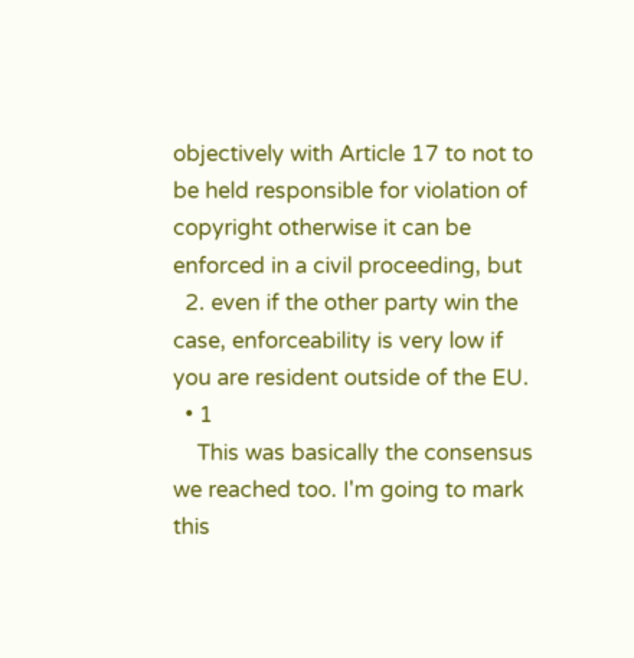objectively with Article 17 to not to be held responsible for violation of copyright otherwise it can be enforced in a civil proceeding, but
  2. even if the other party win the case, enforceability is very low if you are resident outside of the EU.
  • 1
    This was basically the consensus we reached too. I'm going to mark this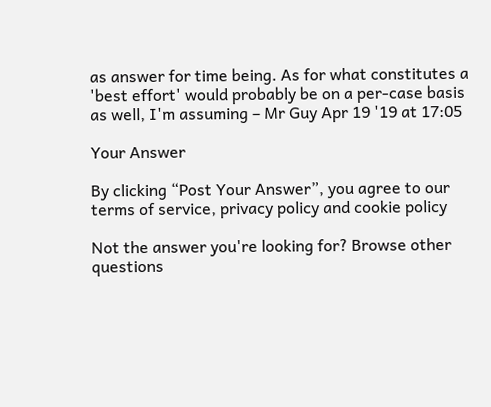as answer for time being. As for what constitutes a 'best effort' would probably be on a per-case basis as well, I'm assuming – Mr Guy Apr 19 '19 at 17:05

Your Answer

By clicking “Post Your Answer”, you agree to our terms of service, privacy policy and cookie policy

Not the answer you're looking for? Browse other questions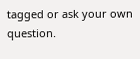tagged or ask your own question.